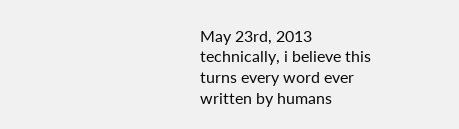May 23rd, 2013
technically, i believe this turns every word ever written by humans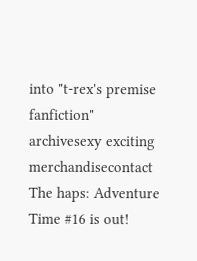into "t-rex's premise fanfiction"
archivesexy exciting merchandisecontact
The haps: Adventure Time #16 is out!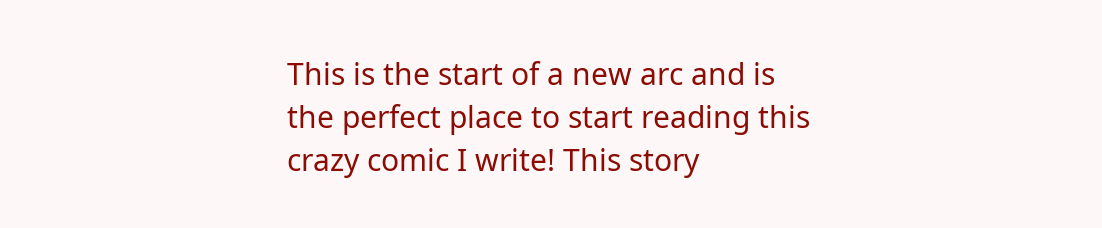This is the start of a new arc and is the perfect place to start reading this crazy comic I write! This story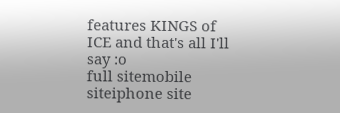features KINGS of ICE and that's all I'll say :o
full sitemobile siteiphone site